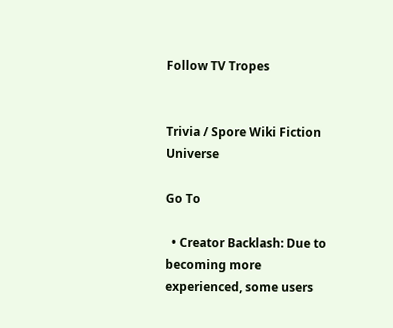Follow TV Tropes


Trivia / Spore Wiki Fiction Universe

Go To

  • Creator Backlash: Due to becoming more experienced, some users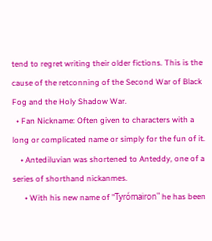tend to regret writing their older fictions. This is the cause of the retconning of the Second War of Black Fog and the Holy Shadow War.
  • Fan Nickname: Often given to characters with a long or complicated name or simply for the fun of it.
    • Antediluvian was shortened to Anteddy, one of a series of shorthand nickanmes.
      • With his new name of "Tyrómairon" he has been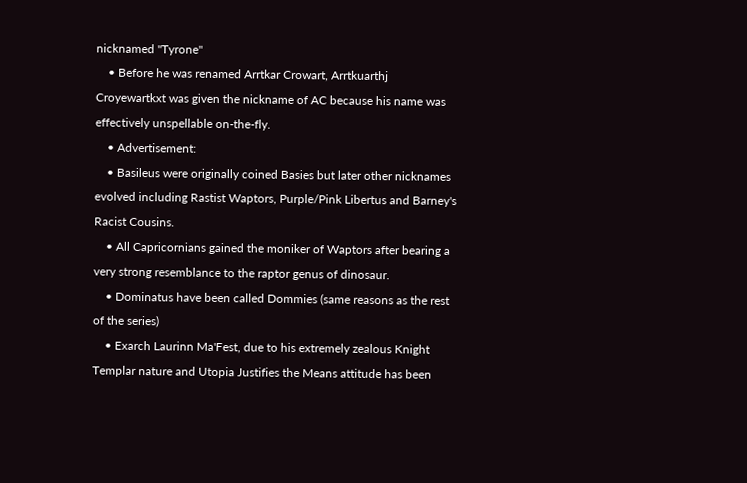nicknamed "Tyrone"
    • Before he was renamed Arrtkar Crowart, Arrtkuarthj Croyewartkxt was given the nickname of AC because his name was effectively unspellable on-the-fly.
    • Advertisement:
    • Basileus were originally coined Basies but later other nicknames evolved including Rastist Waptors, Purple/Pink Libertus and Barney's Racist Cousins.
    • All Capricornians gained the moniker of Waptors after bearing a very strong resemblance to the raptor genus of dinosaur.
    • Dominatus have been called Dommies (same reasons as the rest of the series)
    • Exarch Laurinn Ma'Fest, due to his extremely zealous Knight Templar nature and Utopia Justifies the Means attitude has been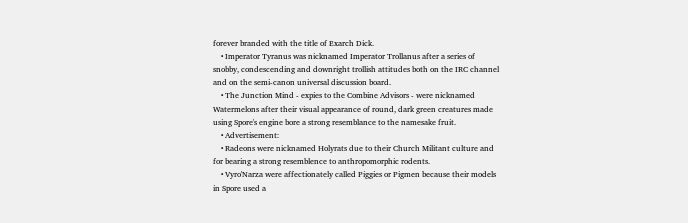forever branded with the title of Exarch Dick.
    • Imperator Tyranus was nicknamed Imperator Trollanus after a series of snobby, condescending and downright trollish attitudes both on the IRC channel and on the semi-canon universal discussion board.
    • The Junction Mind - expies to the Combine Advisors - were nicknamed Watermelons after their visual appearance of round, dark green creatures made using Spore's engine bore a strong resemblance to the namesake fruit.
    • Advertisement:
    • Radeons were nicknamed Holyrats due to their Church Militant culture and for bearing a strong resemblence to anthropomorphic rodents.
    • Vyro'Narza were affectionately called Piggies or Pigmen because their models in Spore used a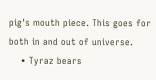pig's mouth piece. This goes for both in and out of universe.
    • Tyraz bears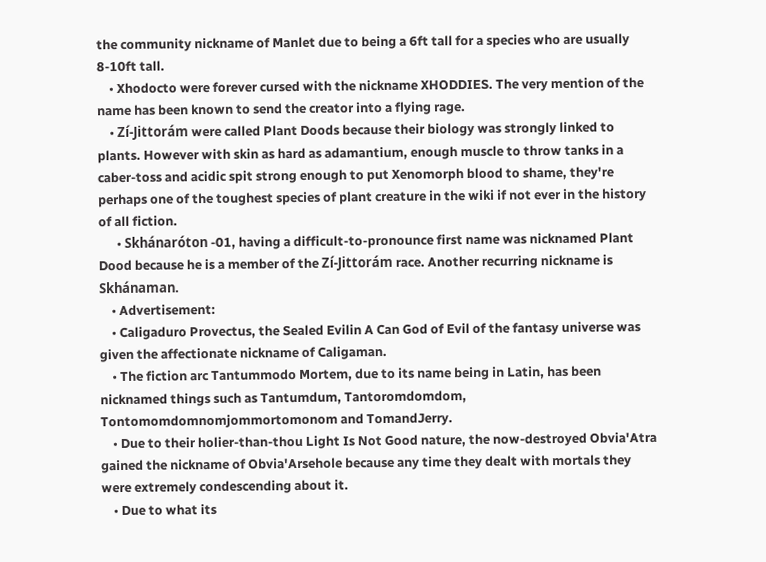the community nickname of Manlet due to being a 6ft tall for a species who are usually 8-10ft tall.
    • Xhodocto were forever cursed with the nickname XHODDIES. The very mention of the name has been known to send the creator into a flying rage.
    • Zí-Jittorám were called Plant Doods because their biology was strongly linked to plants. However with skin as hard as adamantium, enough muscle to throw tanks in a caber-toss and acidic spit strong enough to put Xenomorph blood to shame, they're perhaps one of the toughest species of plant creature in the wiki if not ever in the history of all fiction.
      • Skhánaróton -01, having a difficult-to-pronounce first name was nicknamed Plant Dood because he is a member of the Zí-Jittorám race. Another recurring nickname is Skhánaman.
    • Advertisement:
    • Caligaduro Provectus, the Sealed Evilin A Can God of Evil of the fantasy universe was given the affectionate nickname of Caligaman.
    • The fiction arc Tantummodo Mortem, due to its name being in Latin, has been nicknamed things such as Tantumdum, Tantoromdomdom, Tontomomdomnomjommortomonom and TomandJerry.
    • Due to their holier-than-thou Light Is Not Good nature, the now-destroyed Obvia'Atra gained the nickname of Obvia'Arsehole because any time they dealt with mortals they were extremely condescending about it.
    • Due to what its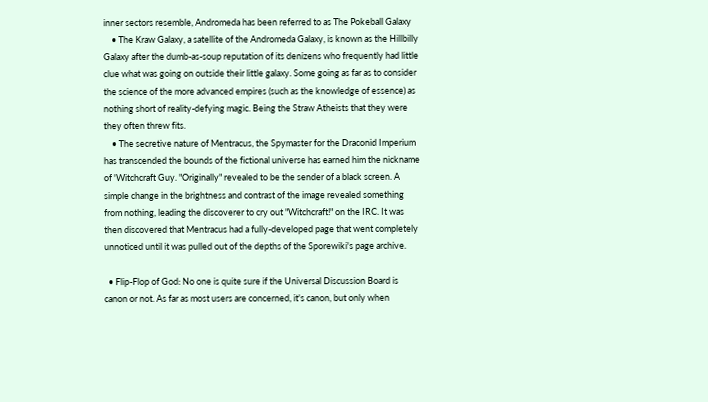inner sectors resemble, Andromeda has been referred to as The Pokeball Galaxy
    • The Kraw Galaxy, a satellite of the Andromeda Galaxy, is known as the Hillbilly Galaxy after the dumb-as-soup reputation of its denizens who frequently had little clue what was going on outside their little galaxy. Some going as far as to consider the science of the more advanced empires (such as the knowledge of essence) as nothing short of reality-defying magic. Being the Straw Atheists that they were they often threw fits.
    • The secretive nature of Mentracus, the Spymaster for the Draconid Imperium has transcended the bounds of the fictional universe has earned him the nickname of 'Witchcraft Guy. "Originally" revealed to be the sender of a black screen. A simple change in the brightness and contrast of the image revealed something from nothing, leading the discoverer to cry out "Witchcraft!" on the IRC. It was then discovered that Mentracus had a fully-developed page that went completely unnoticed until it was pulled out of the depths of the Sporewiki's page archive.

  • Flip-Flop of God: No one is quite sure if the Universal Discussion Board is canon or not. As far as most users are concerned, it's canon, but only when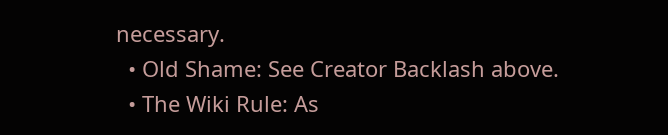necessary.
  • Old Shame: See Creator Backlash above.
  • The Wiki Rule: As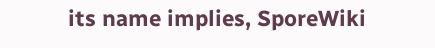its name implies, SporeWiki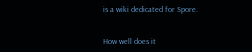is a wiki dedicated for Spore.


How well does it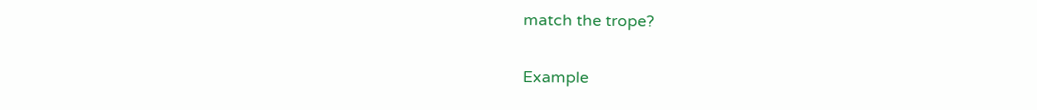match the trope?

Example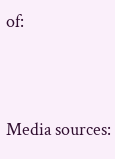of:


Media sources: